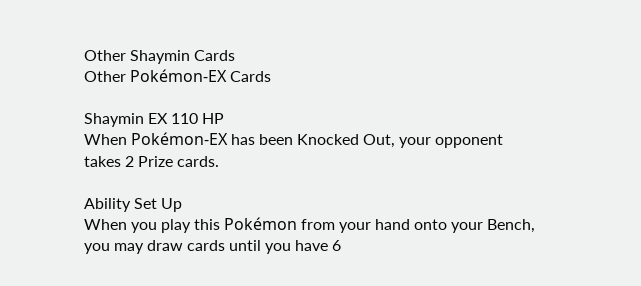Other Shaymin Cards
Other Pokémon-EX Cards

Shaymin EX 110 HP
When Pokémon-EX has been Knocked Out, your opponent takes 2 Prize cards.

Ability Set Up
When you play this Pokémon from your hand onto your Bench, you may draw cards until you have 6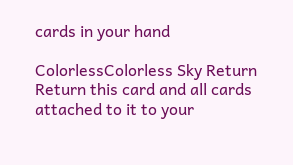cards in your hand

ColorlessColorless Sky Return
Return this card and all cards attached to it to your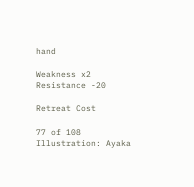hand

Weakness x2 Resistance -20

Retreat Cost

77 of 108
Illustration: Ayaka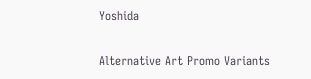Yoshida

Alternative Art Promo Variants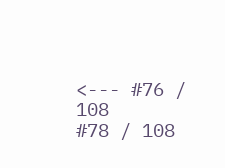<--- #76 / 108
#78 / 108